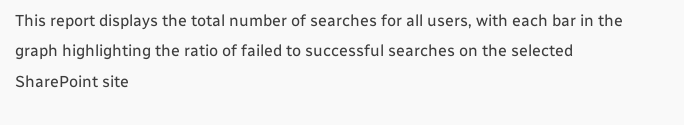This report displays the total number of searches for all users, with each bar in the graph highlighting the ratio of failed to successful searches on the selected SharePoint site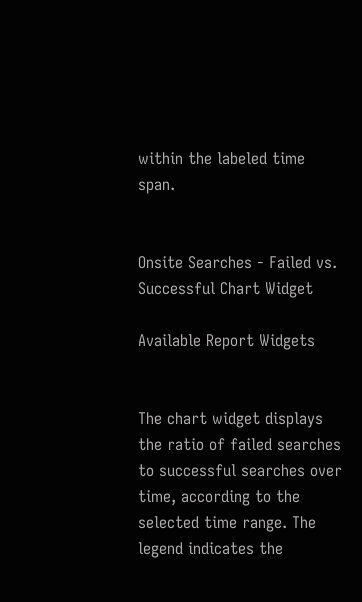within the labeled time span.


Onsite Searches - Failed vs. Successful Chart Widget

Available Report Widgets


The chart widget displays the ratio of failed searches to successful searches over time, according to the selected time range. The legend indicates the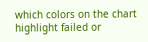which colors on the chart highlight failed or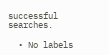successful searches.

  • No labels